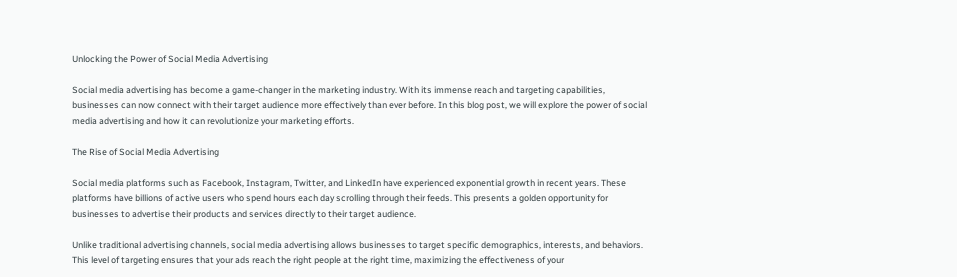Unlocking the Power of Social Media Advertising

Social media advertising has become a game-changer in the marketing industry. With its immense reach and targeting capabilities, businesses can now connect with their target audience more effectively than ever before. In this blog post, we will explore the power of social media advertising and how it can revolutionize your marketing efforts.

The Rise of Social Media Advertising

Social media platforms such as Facebook, Instagram, Twitter, and LinkedIn have experienced exponential growth in recent years. These platforms have billions of active users who spend hours each day scrolling through their feeds. This presents a golden opportunity for businesses to advertise their products and services directly to their target audience.

Unlike traditional advertising channels, social media advertising allows businesses to target specific demographics, interests, and behaviors. This level of targeting ensures that your ads reach the right people at the right time, maximizing the effectiveness of your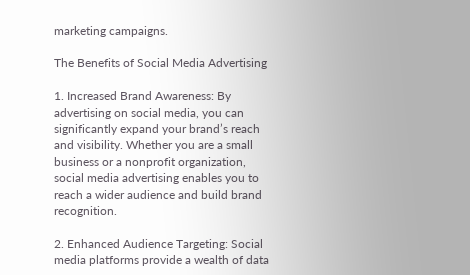marketing campaigns.

The Benefits of Social Media Advertising

1. Increased Brand Awareness: By advertising on social media, you can significantly expand your brand’s reach and visibility. Whether you are a small business or a nonprofit organization, social media advertising enables you to reach a wider audience and build brand recognition.

2. Enhanced Audience Targeting: Social media platforms provide a wealth of data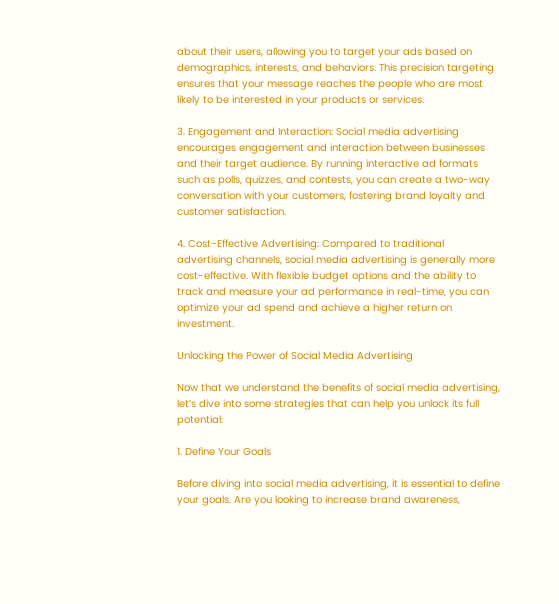about their users, allowing you to target your ads based on demographics, interests, and behaviors. This precision targeting ensures that your message reaches the people who are most likely to be interested in your products or services.

3. Engagement and Interaction: Social media advertising encourages engagement and interaction between businesses and their target audience. By running interactive ad formats such as polls, quizzes, and contests, you can create a two-way conversation with your customers, fostering brand loyalty and customer satisfaction.

4. Cost-Effective Advertising: Compared to traditional advertising channels, social media advertising is generally more cost-effective. With flexible budget options and the ability to track and measure your ad performance in real-time, you can optimize your ad spend and achieve a higher return on investment.

Unlocking the Power of Social Media Advertising

Now that we understand the benefits of social media advertising, let’s dive into some strategies that can help you unlock its full potential:

1. Define Your Goals

Before diving into social media advertising, it is essential to define your goals. Are you looking to increase brand awareness,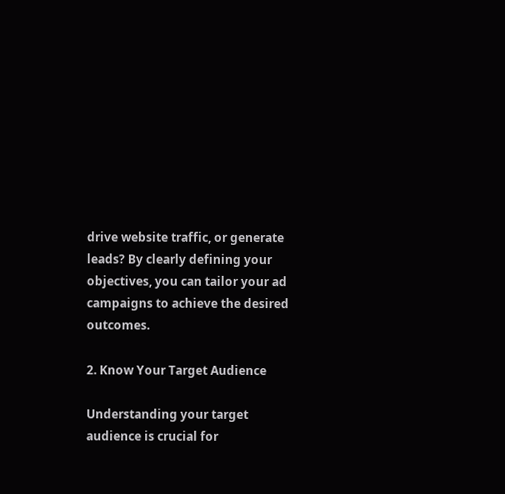drive website traffic, or generate leads? By clearly defining your objectives, you can tailor your ad campaigns to achieve the desired outcomes.

2. Know Your Target Audience

Understanding your target audience is crucial for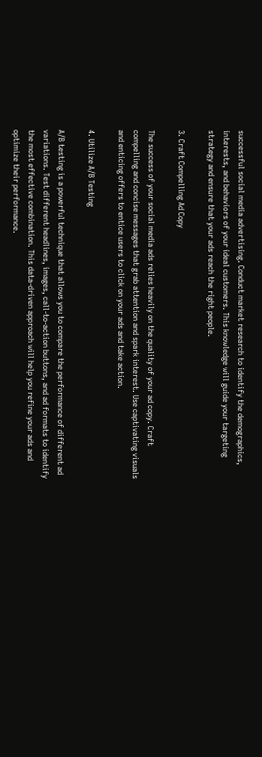successful social media advertising. Conduct market research to identify the demographics, interests, and behaviors of your ideal customers. This knowledge will guide your targeting strategy and ensure that your ads reach the right people.

3. Craft Compelling Ad Copy

The success of your social media ads relies heavily on the quality of your ad copy. Craft compelling and concise messages that grab attention and spark interest. Use captivating visuals and enticing offers to entice users to click on your ads and take action.

4. Utilize A/B Testing

A/B testing is a powerful technique that allows you to compare the performance of different ad variations. Test different headlines, images, call-to-action buttons, and ad formats to identify the most effective combination. This data-driven approach will help you refine your ads and optimize their performance.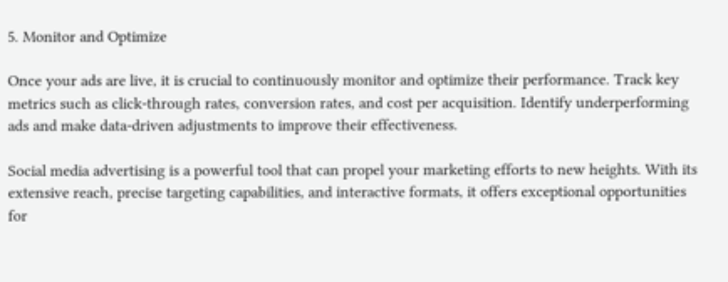5. Monitor and Optimize

Once your ads are live, it is crucial to continuously monitor and optimize their performance. Track key metrics such as click-through rates, conversion rates, and cost per acquisition. Identify underperforming ads and make data-driven adjustments to improve their effectiveness.

Social media advertising is a powerful tool that can propel your marketing efforts to new heights. With its extensive reach, precise targeting capabilities, and interactive formats, it offers exceptional opportunities for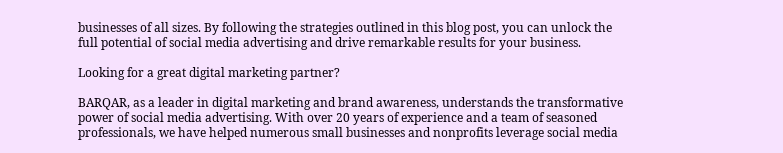businesses of all sizes. By following the strategies outlined in this blog post, you can unlock the full potential of social media advertising and drive remarkable results for your business.

Looking for a great digital marketing partner?

BARQAR, as a leader in digital marketing and brand awareness, understands the transformative power of social media advertising. With over 20 years of experience and a team of seasoned professionals, we have helped numerous small businesses and nonprofits leverage social media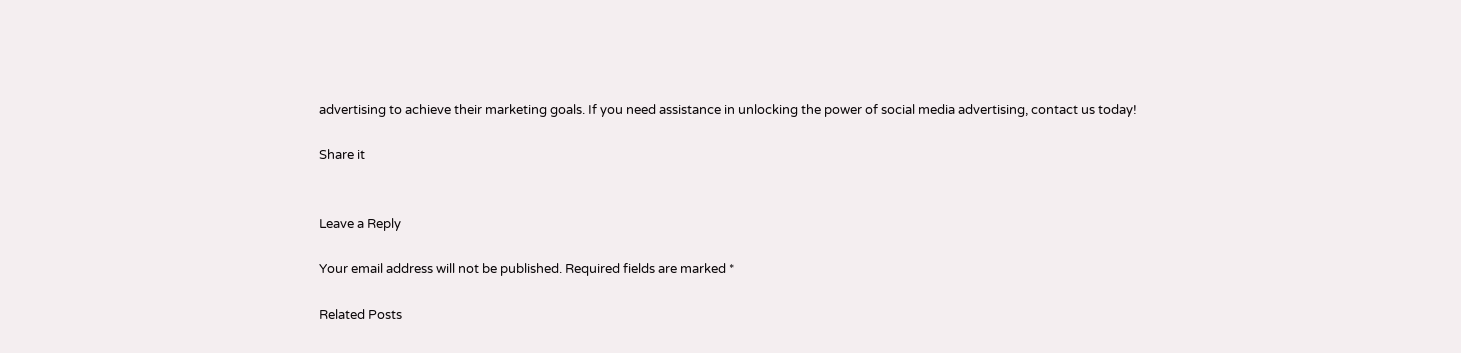advertising to achieve their marketing goals. If you need assistance in unlocking the power of social media advertising, contact us today!

Share it


Leave a Reply

Your email address will not be published. Required fields are marked *

Related Posts